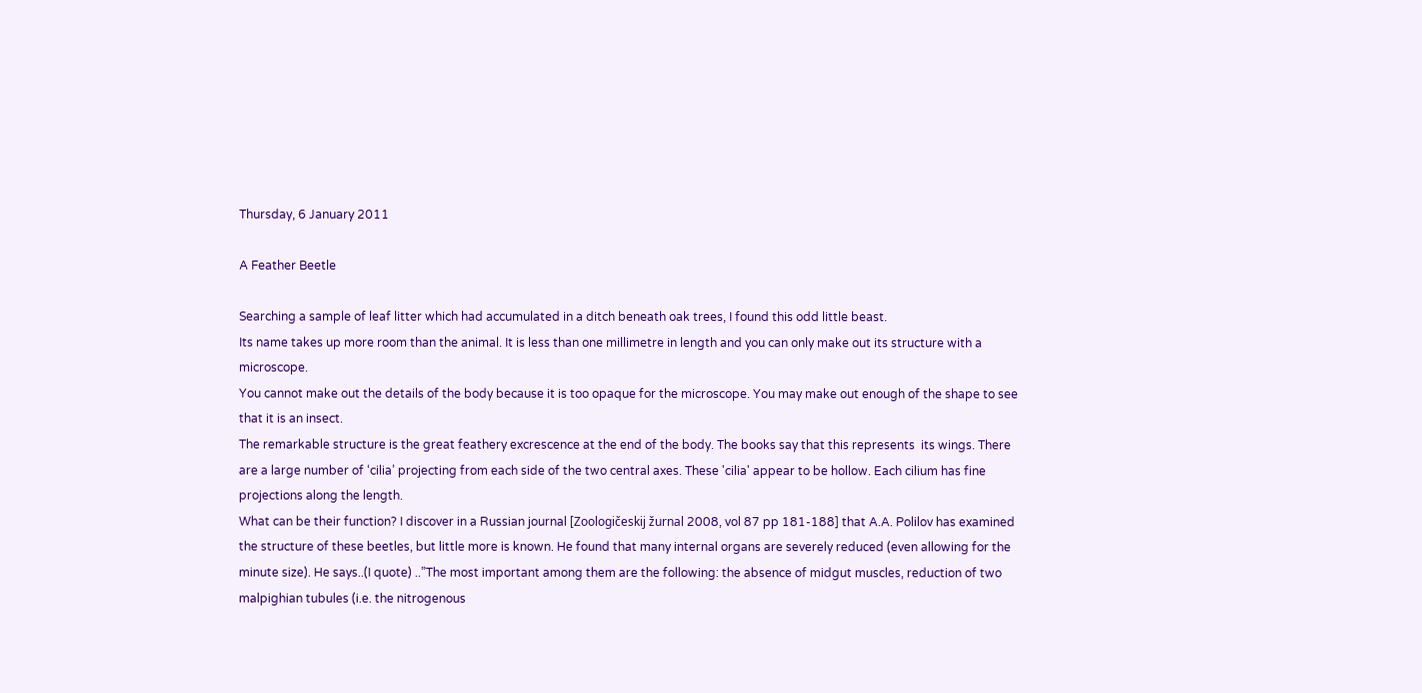Thursday, 6 January 2011

A Feather Beetle

Searching a sample of leaf litter which had accumulated in a ditch beneath oak trees, I found this odd little beast.
Its name takes up more room than the animal. It is less than one millimetre in length and you can only make out its structure with a microscope.
You cannot make out the details of the body because it is too opaque for the microscope. You may make out enough of the shape to see that it is an insect.
The remarkable structure is the great feathery excrescence at the end of the body. The books say that this represents  its wings. There are a large number of ‘cilia’ projecting from each side of the two central axes. These 'cilia' appear to be hollow. Each cilium has fine projections along the length.
What can be their function? I discover in a Russian journal [Zoologičeskij žurnal 2008, vol 87 pp 181-188] that A.A. Polilov has examined the structure of these beetles, but little more is known. He found that many internal organs are severely reduced (even allowing for the minute size). He says..(I quote) ..”The most important among them are the following: the absence of midgut muscles, reduction of two malpighian tubules (i.e. the nitrogenous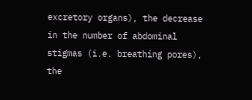excretory organs), the decrease in the number of abdominal stigmas (i.e. breathing pores), the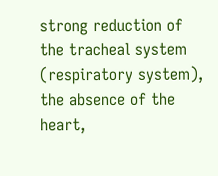strong reduction of the tracheal system (respiratory system), the absence of the heart,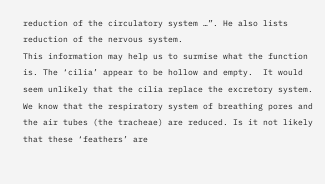reduction of the circulatory system …”. He also lists reduction of the nervous system.
This information may help us to surmise what the function is. The ‘cilia’ appear to be hollow and empty.  It would seem unlikely that the cilia replace the excretory system. We know that the respiratory system of breathing pores and the air tubes (the tracheae) are reduced. Is it not likely that these ‘feathers’ are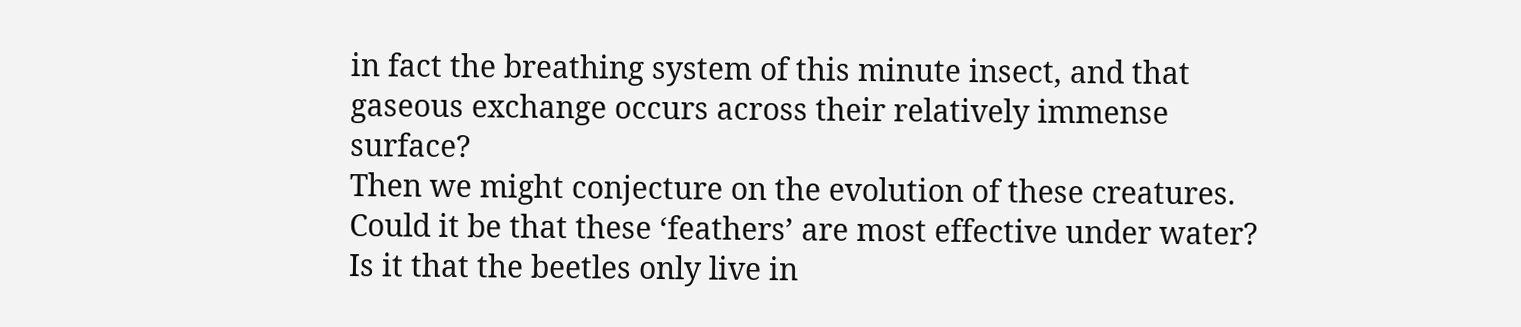in fact the breathing system of this minute insect, and that gaseous exchange occurs across their relatively immense surface?
Then we might conjecture on the evolution of these creatures. Could it be that these ‘feathers’ are most effective under water? Is it that the beetles only live in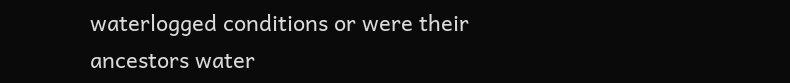waterlogged conditions or were their ancestors water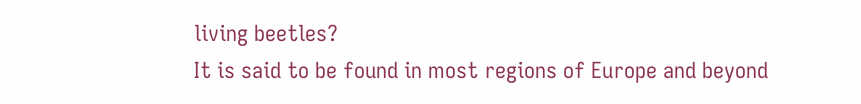living beetles?
It is said to be found in most regions of Europe and beyond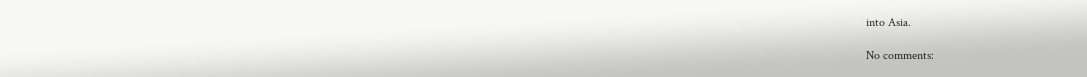into Asia.

No comments: